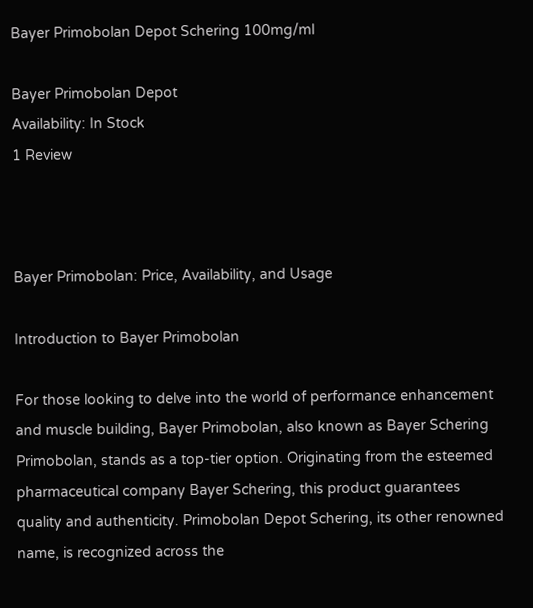Bayer Primobolan Depot Schering 100mg/ml

Bayer Primobolan Depot
Availability: In Stock
1 Review



Bayer Primobolan: Price, Availability, and Usage

Introduction to Bayer Primobolan

For those looking to delve into the world of performance enhancement and muscle building, Bayer Primobolan, also known as Bayer Schering Primobolan, stands as a top-tier option. Originating from the esteemed pharmaceutical company Bayer Schering, this product guarantees quality and authenticity. Primobolan Depot Schering, its other renowned name, is recognized across the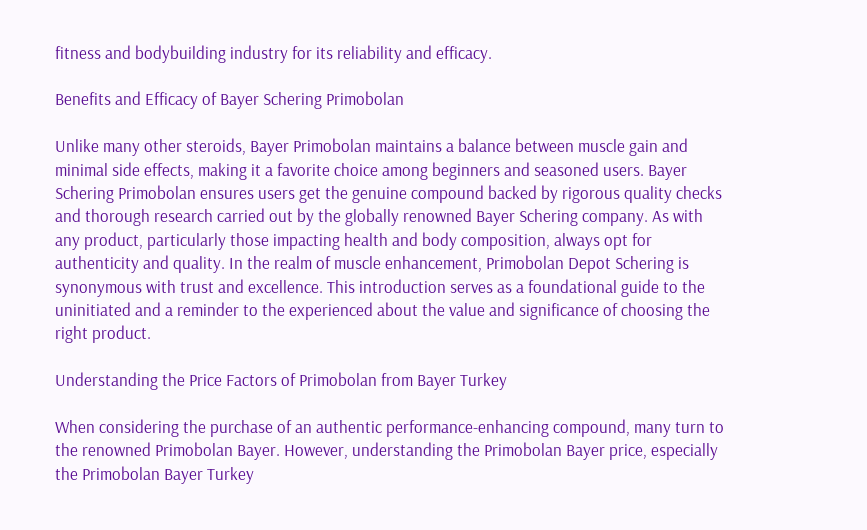fitness and bodybuilding industry for its reliability and efficacy.

Benefits and Efficacy of Bayer Schering Primobolan

Unlike many other steroids, Bayer Primobolan maintains a balance between muscle gain and minimal side effects, making it a favorite choice among beginners and seasoned users. Bayer Schering Primobolan ensures users get the genuine compound backed by rigorous quality checks and thorough research carried out by the globally renowned Bayer Schering company. As with any product, particularly those impacting health and body composition, always opt for authenticity and quality. In the realm of muscle enhancement, Primobolan Depot Schering is synonymous with trust and excellence. This introduction serves as a foundational guide to the uninitiated and a reminder to the experienced about the value and significance of choosing the right product.

Understanding the Price Factors of Primobolan from Bayer Turkey

When considering the purchase of an authentic performance-enhancing compound, many turn to the renowned Primobolan Bayer. However, understanding the Primobolan Bayer price, especially the Primobolan Bayer Turkey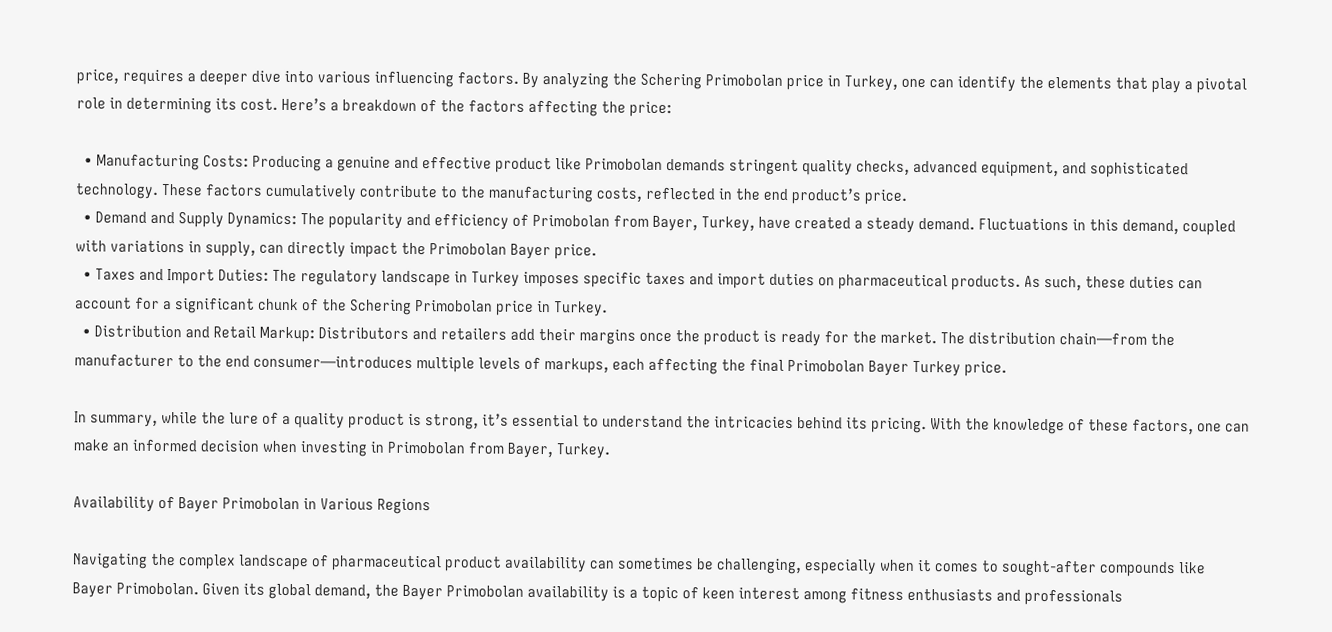price, requires a deeper dive into various influencing factors. By analyzing the Schering Primobolan price in Turkey, one can identify the elements that play a pivotal role in determining its cost. Here’s a breakdown of the factors affecting the price:

  • Manufacturing Costs: Producing a genuine and effective product like Primobolan demands stringent quality checks, advanced equipment, and sophisticated technology. These factors cumulatively contribute to the manufacturing costs, reflected in the end product’s price.
  • Demand and Supply Dynamics: The popularity and efficiency of Primobolan from Bayer, Turkey, have created a steady demand. Fluctuations in this demand, coupled with variations in supply, can directly impact the Primobolan Bayer price.
  • Taxes and Import Duties: The regulatory landscape in Turkey imposes specific taxes and import duties on pharmaceutical products. As such, these duties can account for a significant chunk of the Schering Primobolan price in Turkey.
  • Distribution and Retail Markup: Distributors and retailers add their margins once the product is ready for the market. The distribution chain—from the manufacturer to the end consumer—introduces multiple levels of markups, each affecting the final Primobolan Bayer Turkey price.

In summary, while the lure of a quality product is strong, it’s essential to understand the intricacies behind its pricing. With the knowledge of these factors, one can make an informed decision when investing in Primobolan from Bayer, Turkey.

Availability of Bayer Primobolan in Various Regions

Navigating the complex landscape of pharmaceutical product availability can sometimes be challenging, especially when it comes to sought-after compounds like Bayer Primobolan. Given its global demand, the Bayer Primobolan availability is a topic of keen interest among fitness enthusiasts and professionals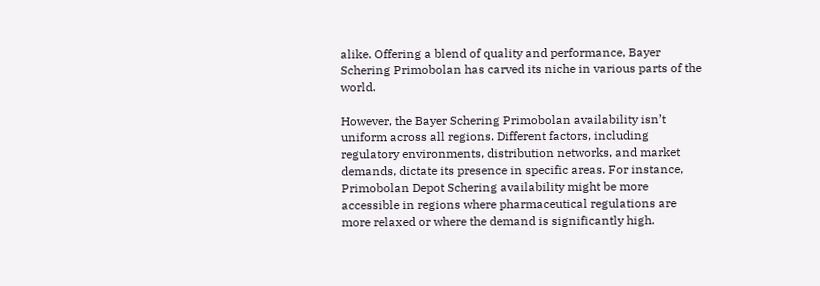alike. Offering a blend of quality and performance, Bayer Schering Primobolan has carved its niche in various parts of the world.

However, the Bayer Schering Primobolan availability isn’t uniform across all regions. Different factors, including regulatory environments, distribution networks, and market demands, dictate its presence in specific areas. For instance, Primobolan Depot Schering availability might be more accessible in regions where pharmaceutical regulations are more relaxed or where the demand is significantly high.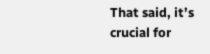That said, it’s crucial for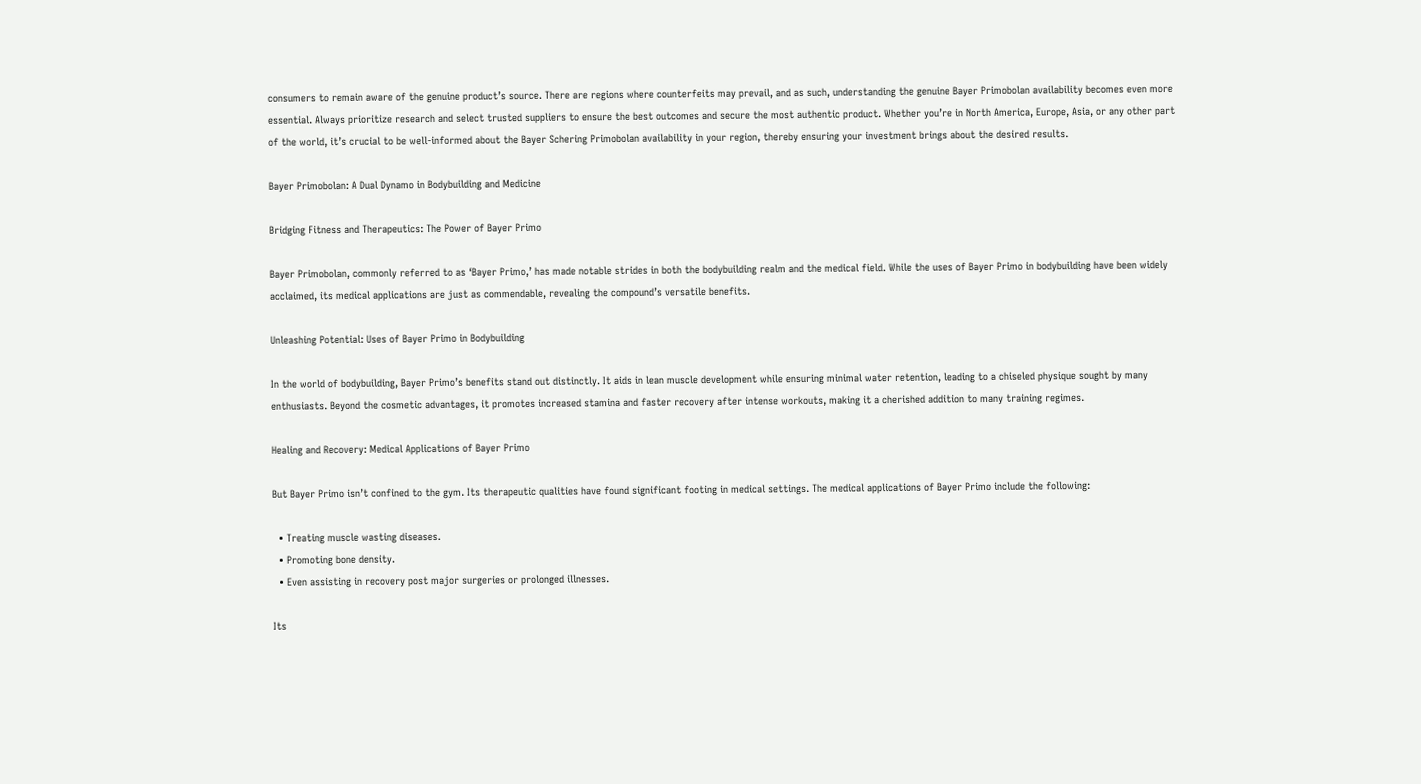consumers to remain aware of the genuine product’s source. There are regions where counterfeits may prevail, and as such, understanding the genuine Bayer Primobolan availability becomes even more essential. Always prioritize research and select trusted suppliers to ensure the best outcomes and secure the most authentic product. Whether you’re in North America, Europe, Asia, or any other part of the world, it’s crucial to be well-informed about the Bayer Schering Primobolan availability in your region, thereby ensuring your investment brings about the desired results.

Bayer Primobolan: A Dual Dynamo in Bodybuilding and Medicine

Bridging Fitness and Therapeutics: The Power of Bayer Primo

Bayer Primobolan, commonly referred to as ‘Bayer Primo,’ has made notable strides in both the bodybuilding realm and the medical field. While the uses of Bayer Primo in bodybuilding have been widely acclaimed, its medical applications are just as commendable, revealing the compound’s versatile benefits.

Unleashing Potential: Uses of Bayer Primo in Bodybuilding

In the world of bodybuilding, Bayer Primo’s benefits stand out distinctly. It aids in lean muscle development while ensuring minimal water retention, leading to a chiseled physique sought by many enthusiasts. Beyond the cosmetic advantages, it promotes increased stamina and faster recovery after intense workouts, making it a cherished addition to many training regimes.

Healing and Recovery: Medical Applications of Bayer Primo

But Bayer Primo isn’t confined to the gym. Its therapeutic qualities have found significant footing in medical settings. The medical applications of Bayer Primo include the following:

  • Treating muscle wasting diseases.
  • Promoting bone density.
  • Even assisting in recovery post major surgeries or prolonged illnesses.

Its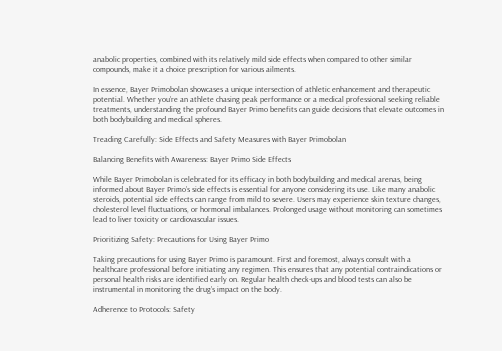anabolic properties, combined with its relatively mild side effects when compared to other similar compounds, make it a choice prescription for various ailments.

In essence, Bayer Primobolan showcases a unique intersection of athletic enhancement and therapeutic potential. Whether you’re an athlete chasing peak performance or a medical professional seeking reliable treatments, understanding the profound Bayer Primo benefits can guide decisions that elevate outcomes in both bodybuilding and medical spheres.

Treading Carefully: Side Effects and Safety Measures with Bayer Primobolan

Balancing Benefits with Awareness: Bayer Primo Side Effects

While Bayer Primobolan is celebrated for its efficacy in both bodybuilding and medical arenas, being informed about Bayer Primo’s side effects is essential for anyone considering its use. Like many anabolic steroids, potential side effects can range from mild to severe. Users may experience skin texture changes, cholesterol level fluctuations, or hormonal imbalances. Prolonged usage without monitoring can sometimes lead to liver toxicity or cardiovascular issues.

Prioritizing Safety: Precautions for Using Bayer Primo

Taking precautions for using Bayer Primo is paramount. First and foremost, always consult with a healthcare professional before initiating any regimen. This ensures that any potential contraindications or personal health risks are identified early on. Regular health check-ups and blood tests can also be instrumental in monitoring the drug’s impact on the body.

Adherence to Protocols: Safety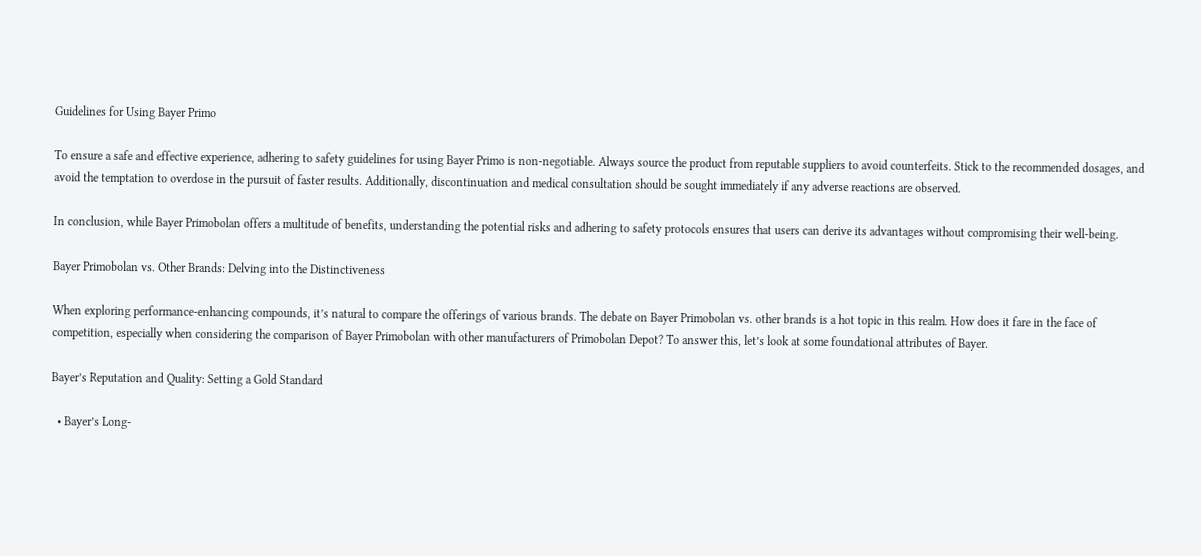Guidelines for Using Bayer Primo

To ensure a safe and effective experience, adhering to safety guidelines for using Bayer Primo is non-negotiable. Always source the product from reputable suppliers to avoid counterfeits. Stick to the recommended dosages, and avoid the temptation to overdose in the pursuit of faster results. Additionally, discontinuation and medical consultation should be sought immediately if any adverse reactions are observed.

In conclusion, while Bayer Primobolan offers a multitude of benefits, understanding the potential risks and adhering to safety protocols ensures that users can derive its advantages without compromising their well-being.

Bayer Primobolan vs. Other Brands: Delving into the Distinctiveness

When exploring performance-enhancing compounds, it’s natural to compare the offerings of various brands. The debate on Bayer Primobolan vs. other brands is a hot topic in this realm. How does it fare in the face of competition, especially when considering the comparison of Bayer Primobolan with other manufacturers of Primobolan Depot? To answer this, let’s look at some foundational attributes of Bayer.

Bayer’s Reputation and Quality: Setting a Gold Standard

  • Bayer’s Long-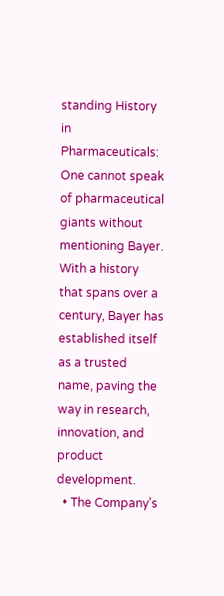standing History in Pharmaceuticals: One cannot speak of pharmaceutical giants without mentioning Bayer. With a history that spans over a century, Bayer has established itself as a trusted name, paving the way in research, innovation, and product development.
  • The Company’s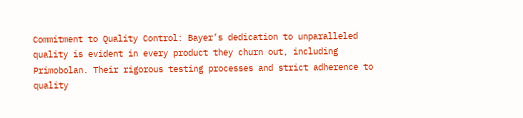Commitment to Quality Control: Bayer’s dedication to unparalleled quality is evident in every product they churn out, including Primobolan. Their rigorous testing processes and strict adherence to quality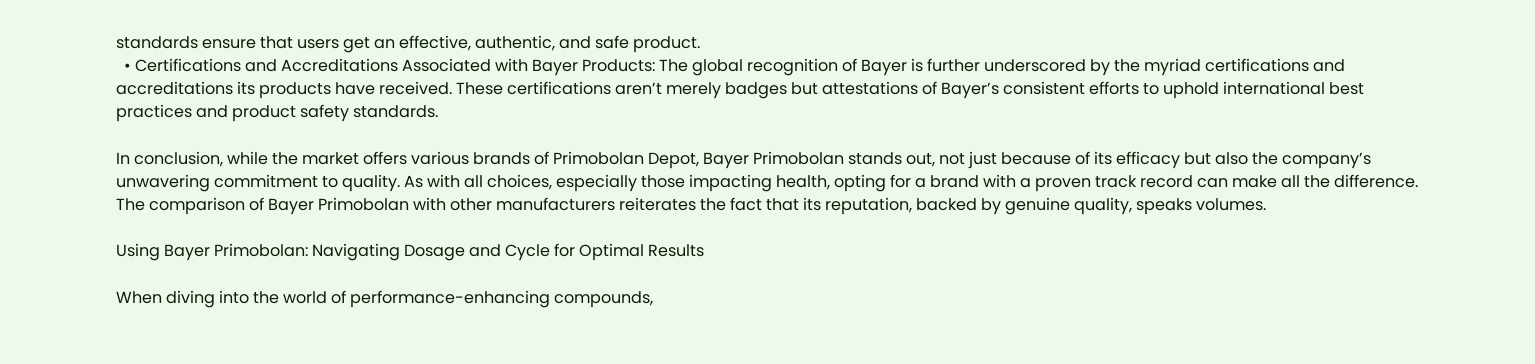standards ensure that users get an effective, authentic, and safe product.
  • Certifications and Accreditations Associated with Bayer Products: The global recognition of Bayer is further underscored by the myriad certifications and accreditations its products have received. These certifications aren’t merely badges but attestations of Bayer’s consistent efforts to uphold international best practices and product safety standards.

In conclusion, while the market offers various brands of Primobolan Depot, Bayer Primobolan stands out, not just because of its efficacy but also the company’s unwavering commitment to quality. As with all choices, especially those impacting health, opting for a brand with a proven track record can make all the difference. The comparison of Bayer Primobolan with other manufacturers reiterates the fact that its reputation, backed by genuine quality, speaks volumes.

Using Bayer Primobolan: Navigating Dosage and Cycle for Optimal Results

When diving into the world of performance-enhancing compounds,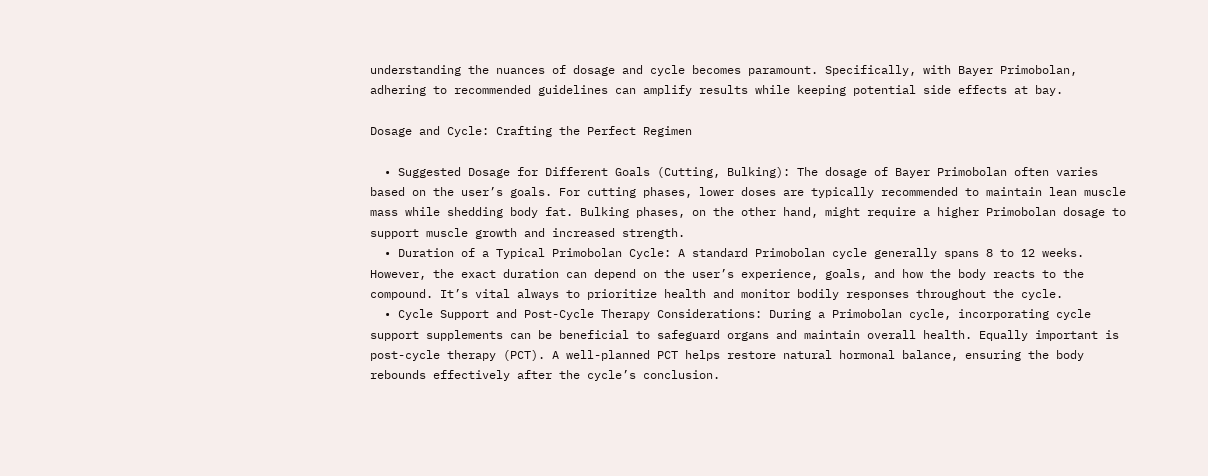understanding the nuances of dosage and cycle becomes paramount. Specifically, with Bayer Primobolan, adhering to recommended guidelines can amplify results while keeping potential side effects at bay.

Dosage and Cycle: Crafting the Perfect Regimen

  • Suggested Dosage for Different Goals (Cutting, Bulking): The dosage of Bayer Primobolan often varies based on the user’s goals. For cutting phases, lower doses are typically recommended to maintain lean muscle mass while shedding body fat. Bulking phases, on the other hand, might require a higher Primobolan dosage to support muscle growth and increased strength.
  • Duration of a Typical Primobolan Cycle: A standard Primobolan cycle generally spans 8 to 12 weeks. However, the exact duration can depend on the user’s experience, goals, and how the body reacts to the compound. It’s vital always to prioritize health and monitor bodily responses throughout the cycle.
  • Cycle Support and Post-Cycle Therapy Considerations: During a Primobolan cycle, incorporating cycle support supplements can be beneficial to safeguard organs and maintain overall health. Equally important is post-cycle therapy (PCT). A well-planned PCT helps restore natural hormonal balance, ensuring the body rebounds effectively after the cycle’s conclusion.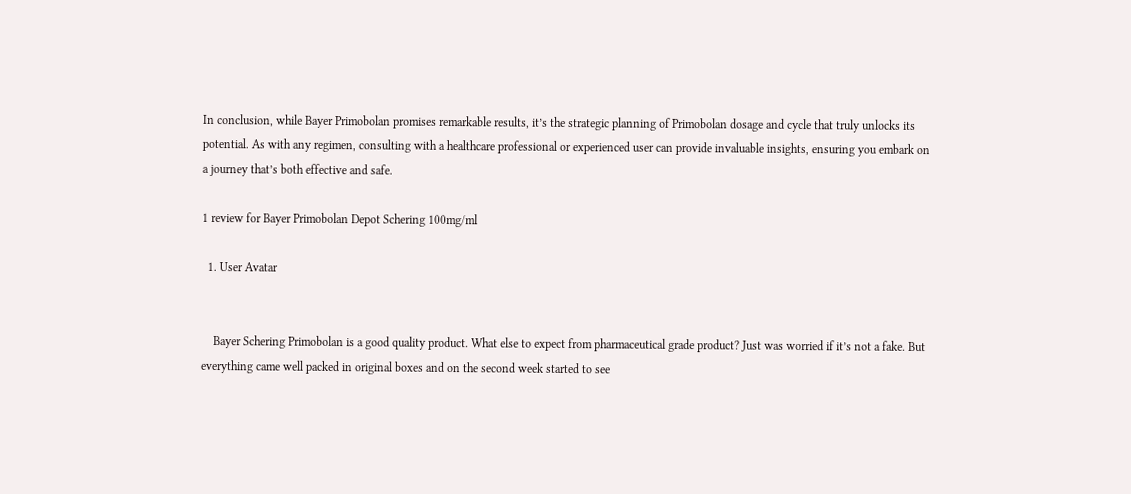In conclusion, while Bayer Primobolan promises remarkable results, it’s the strategic planning of Primobolan dosage and cycle that truly unlocks its potential. As with any regimen, consulting with a healthcare professional or experienced user can provide invaluable insights, ensuring you embark on a journey that’s both effective and safe.

1 review for Bayer Primobolan Depot Schering 100mg/ml

  1. User Avatar


    Bayer Schering Primobolan is a good quality product. What else to expect from pharmaceutical grade product? Just was worried if it’s not a fake. But everything came well packed in original boxes and on the second week started to see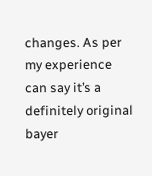changes. As per my experience can say it’s a definitely original bayer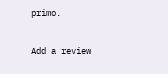primo.

Add a review